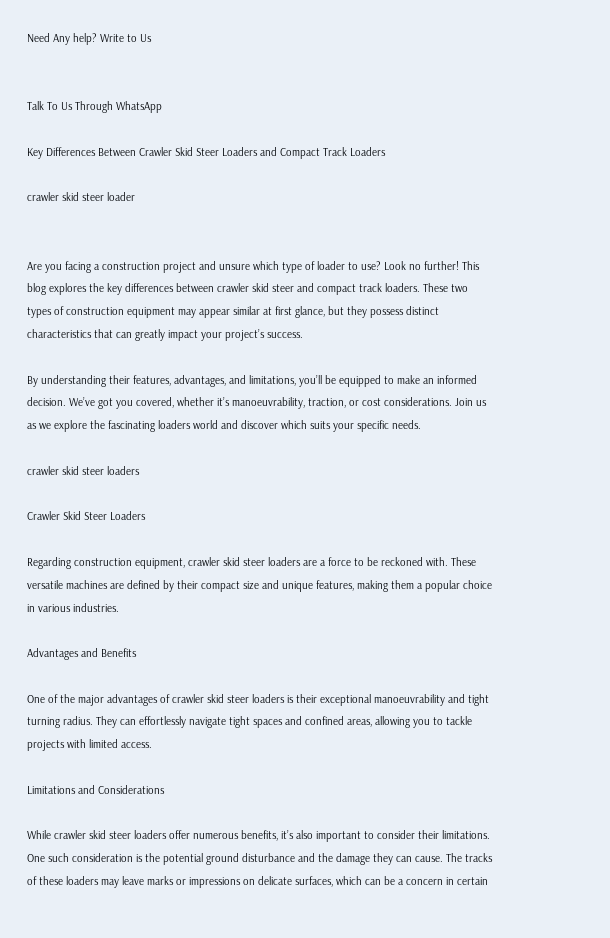Need Any help? Write to Us


Talk To Us Through WhatsApp

Key Differences Between Crawler Skid Steer Loaders and Compact Track Loaders

crawler skid steer loader


Are you facing a construction project and unsure which type of loader to use? Look no further! This blog explores the key differences between crawler skid steer and compact track loaders. These two types of construction equipment may appear similar at first glance, but they possess distinct characteristics that can greatly impact your project’s success.

By understanding their features, advantages, and limitations, you’ll be equipped to make an informed decision. We’ve got you covered, whether it’s manoeuvrability, traction, or cost considerations. Join us as we explore the fascinating loaders world and discover which suits your specific needs.

crawler skid steer loaders

Crawler Skid Steer Loaders

Regarding construction equipment, crawler skid steer loaders are a force to be reckoned with. These versatile machines are defined by their compact size and unique features, making them a popular choice in various industries.

Advantages and Benefits

One of the major advantages of crawler skid steer loaders is their exceptional manoeuvrability and tight turning radius. They can effortlessly navigate tight spaces and confined areas, allowing you to tackle projects with limited access.

Limitations and Considerations

While crawler skid steer loaders offer numerous benefits, it’s also important to consider their limitations. One such consideration is the potential ground disturbance and the damage they can cause. The tracks of these loaders may leave marks or impressions on delicate surfaces, which can be a concern in certain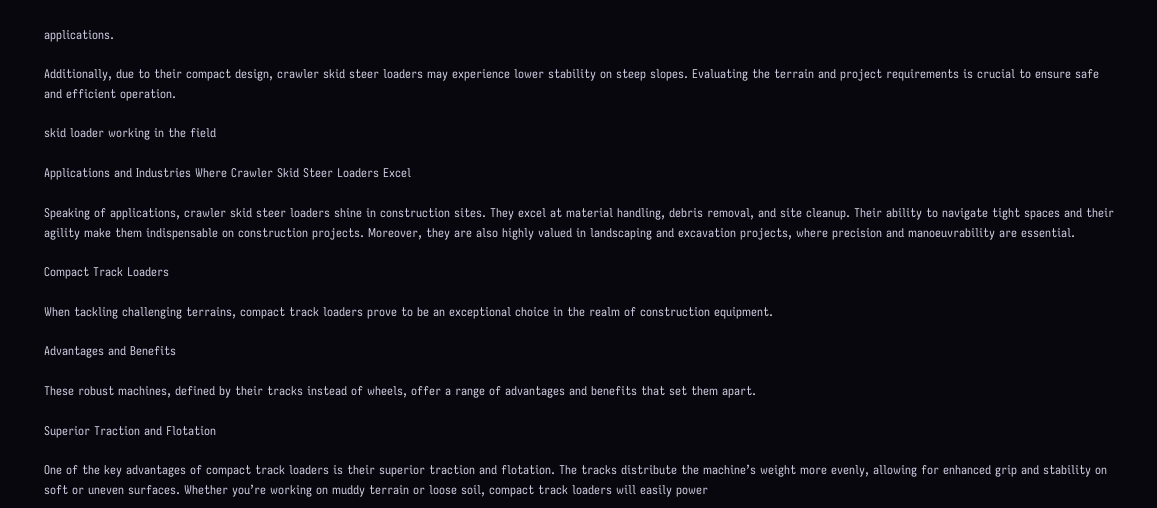applications.

Additionally, due to their compact design, crawler skid steer loaders may experience lower stability on steep slopes. Evaluating the terrain and project requirements is crucial to ensure safe and efficient operation.

skid loader working in the field

Applications and Industries Where Crawler Skid Steer Loaders Excel

Speaking of applications, crawler skid steer loaders shine in construction sites. They excel at material handling, debris removal, and site cleanup. Their ability to navigate tight spaces and their agility make them indispensable on construction projects. Moreover, they are also highly valued in landscaping and excavation projects, where precision and manoeuvrability are essential.

Compact Track Loaders

When tackling challenging terrains, compact track loaders prove to be an exceptional choice in the realm of construction equipment.

Advantages and Benefits

These robust machines, defined by their tracks instead of wheels, offer a range of advantages and benefits that set them apart.

Superior Traction and Flotation

One of the key advantages of compact track loaders is their superior traction and flotation. The tracks distribute the machine’s weight more evenly, allowing for enhanced grip and stability on soft or uneven surfaces. Whether you’re working on muddy terrain or loose soil, compact track loaders will easily power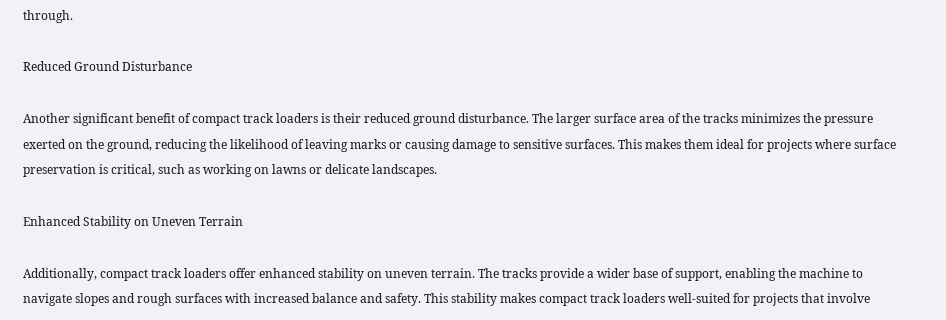through.

Reduced Ground Disturbance

Another significant benefit of compact track loaders is their reduced ground disturbance. The larger surface area of the tracks minimizes the pressure exerted on the ground, reducing the likelihood of leaving marks or causing damage to sensitive surfaces. This makes them ideal for projects where surface preservation is critical, such as working on lawns or delicate landscapes.

Enhanced Stability on Uneven Terrain

Additionally, compact track loaders offer enhanced stability on uneven terrain. The tracks provide a wider base of support, enabling the machine to navigate slopes and rough surfaces with increased balance and safety. This stability makes compact track loaders well-suited for projects that involve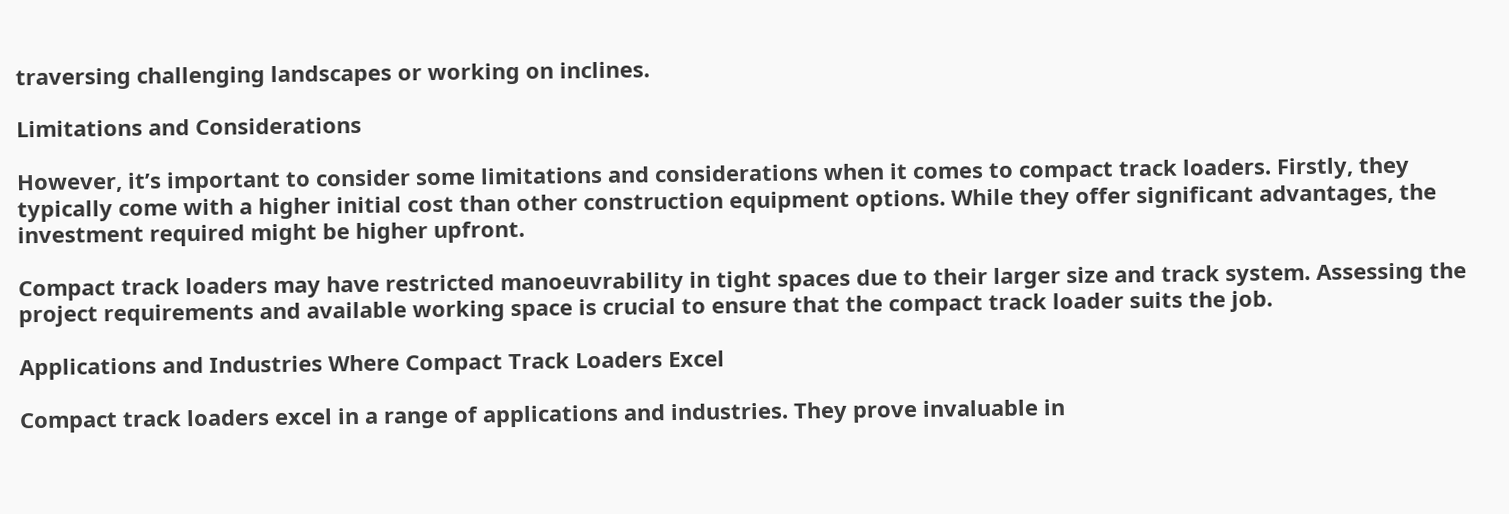traversing challenging landscapes or working on inclines.

Limitations and Considerations

However, it’s important to consider some limitations and considerations when it comes to compact track loaders. Firstly, they typically come with a higher initial cost than other construction equipment options. While they offer significant advantages, the investment required might be higher upfront.

Compact track loaders may have restricted manoeuvrability in tight spaces due to their larger size and track system. Assessing the project requirements and available working space is crucial to ensure that the compact track loader suits the job.

Applications and Industries Where Compact Track Loaders Excel

Compact track loaders excel in a range of applications and industries. They prove invaluable in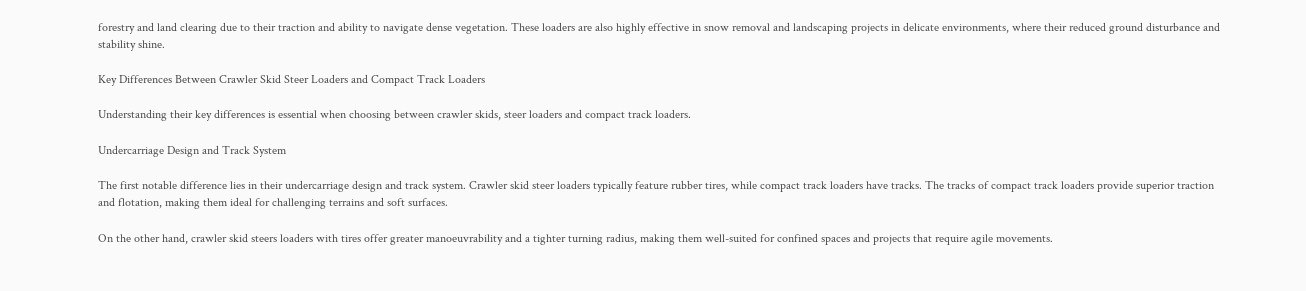forestry and land clearing due to their traction and ability to navigate dense vegetation. These loaders are also highly effective in snow removal and landscaping projects in delicate environments, where their reduced ground disturbance and stability shine.

Key Differences Between Crawler Skid Steer Loaders and Compact Track Loaders

Understanding their key differences is essential when choosing between crawler skids, steer loaders and compact track loaders.

Undercarriage Design and Track System

The first notable difference lies in their undercarriage design and track system. Crawler skid steer loaders typically feature rubber tires, while compact track loaders have tracks. The tracks of compact track loaders provide superior traction and flotation, making them ideal for challenging terrains and soft surfaces.

On the other hand, crawler skid steers loaders with tires offer greater manoeuvrability and a tighter turning radius, making them well-suited for confined spaces and projects that require agile movements.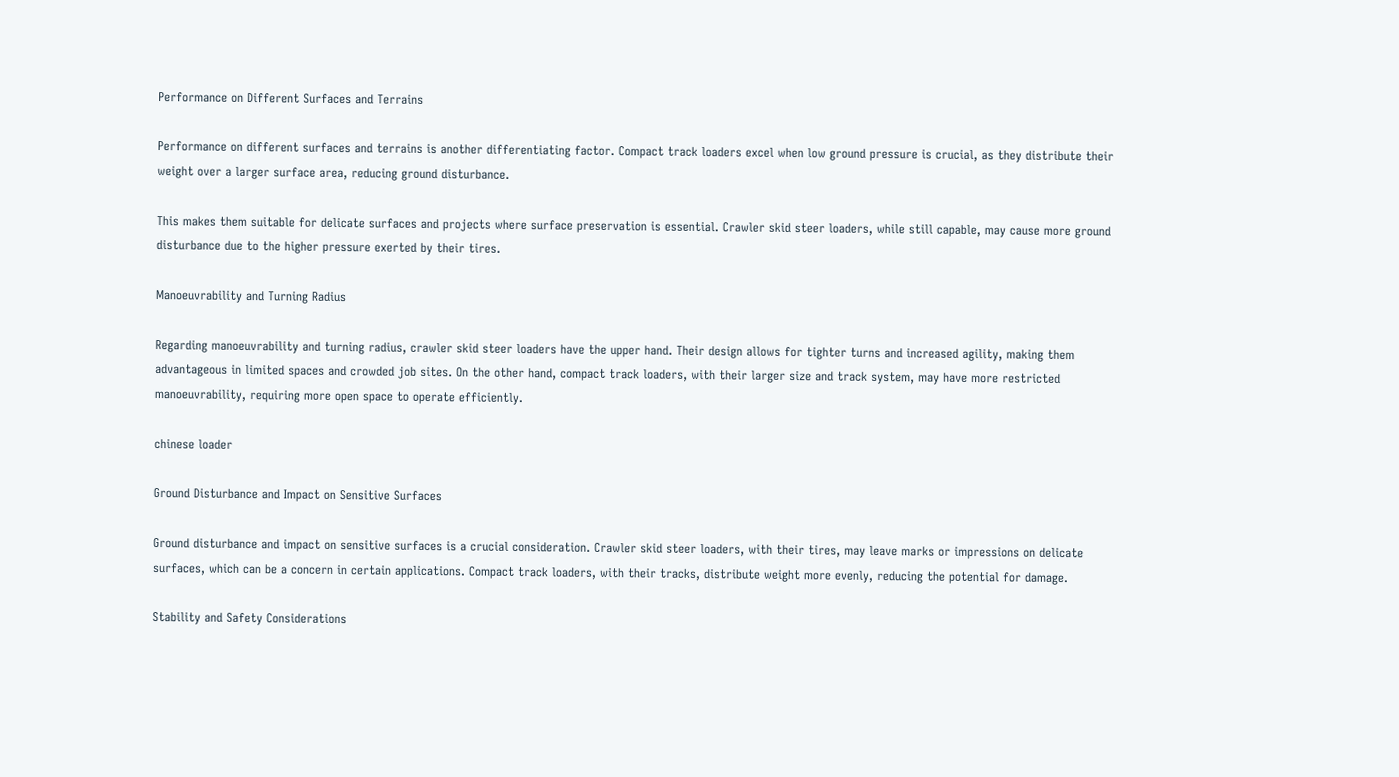Performance on Different Surfaces and Terrains

Performance on different surfaces and terrains is another differentiating factor. Compact track loaders excel when low ground pressure is crucial, as they distribute their weight over a larger surface area, reducing ground disturbance.

This makes them suitable for delicate surfaces and projects where surface preservation is essential. Crawler skid steer loaders, while still capable, may cause more ground disturbance due to the higher pressure exerted by their tires.

Manoeuvrability and Turning Radius

Regarding manoeuvrability and turning radius, crawler skid steer loaders have the upper hand. Their design allows for tighter turns and increased agility, making them advantageous in limited spaces and crowded job sites. On the other hand, compact track loaders, with their larger size and track system, may have more restricted manoeuvrability, requiring more open space to operate efficiently.

chinese loader

Ground Disturbance and Impact on Sensitive Surfaces

Ground disturbance and impact on sensitive surfaces is a crucial consideration. Crawler skid steer loaders, with their tires, may leave marks or impressions on delicate surfaces, which can be a concern in certain applications. Compact track loaders, with their tracks, distribute weight more evenly, reducing the potential for damage.

Stability and Safety Considerations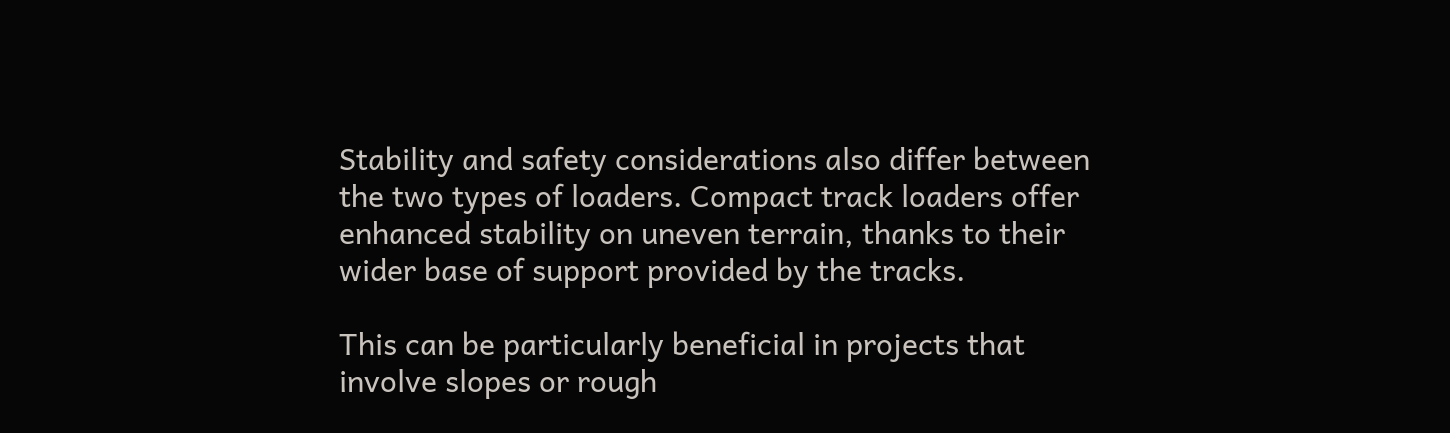Stability and safety considerations also differ between the two types of loaders. Compact track loaders offer enhanced stability on uneven terrain, thanks to their wider base of support provided by the tracks.

This can be particularly beneficial in projects that involve slopes or rough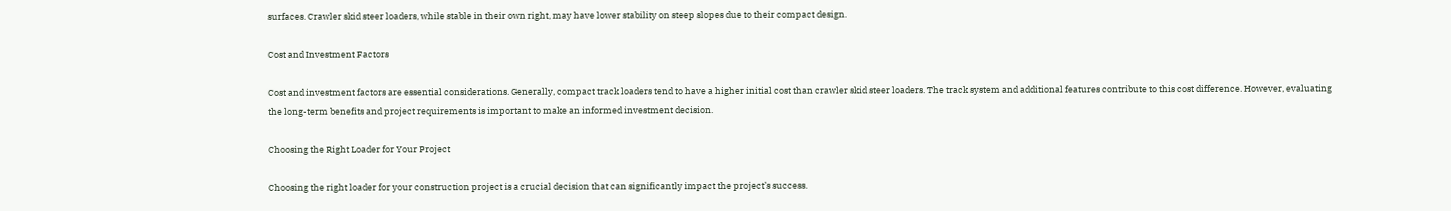surfaces. Crawler skid steer loaders, while stable in their own right, may have lower stability on steep slopes due to their compact design.

Cost and Investment Factors

Cost and investment factors are essential considerations. Generally, compact track loaders tend to have a higher initial cost than crawler skid steer loaders. The track system and additional features contribute to this cost difference. However, evaluating the long-term benefits and project requirements is important to make an informed investment decision.

Choosing the Right Loader for Your Project

Choosing the right loader for your construction project is a crucial decision that can significantly impact the project’s success.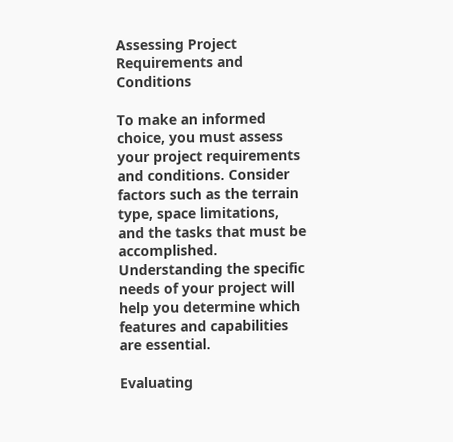Assessing Project Requirements and Conditions

To make an informed choice, you must assess your project requirements and conditions. Consider factors such as the terrain type, space limitations, and the tasks that must be accomplished. Understanding the specific needs of your project will help you determine which features and capabilities are essential.

Evaluating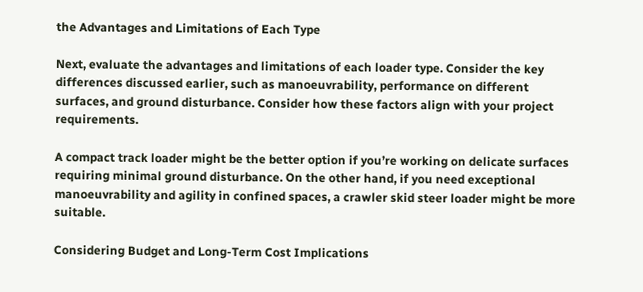the Advantages and Limitations of Each Type

Next, evaluate the advantages and limitations of each loader type. Consider the key differences discussed earlier, such as manoeuvrability, performance on different surfaces, and ground disturbance. Consider how these factors align with your project requirements.

A compact track loader might be the better option if you’re working on delicate surfaces requiring minimal ground disturbance. On the other hand, if you need exceptional manoeuvrability and agility in confined spaces, a crawler skid steer loader might be more suitable.

Considering Budget and Long-Term Cost Implications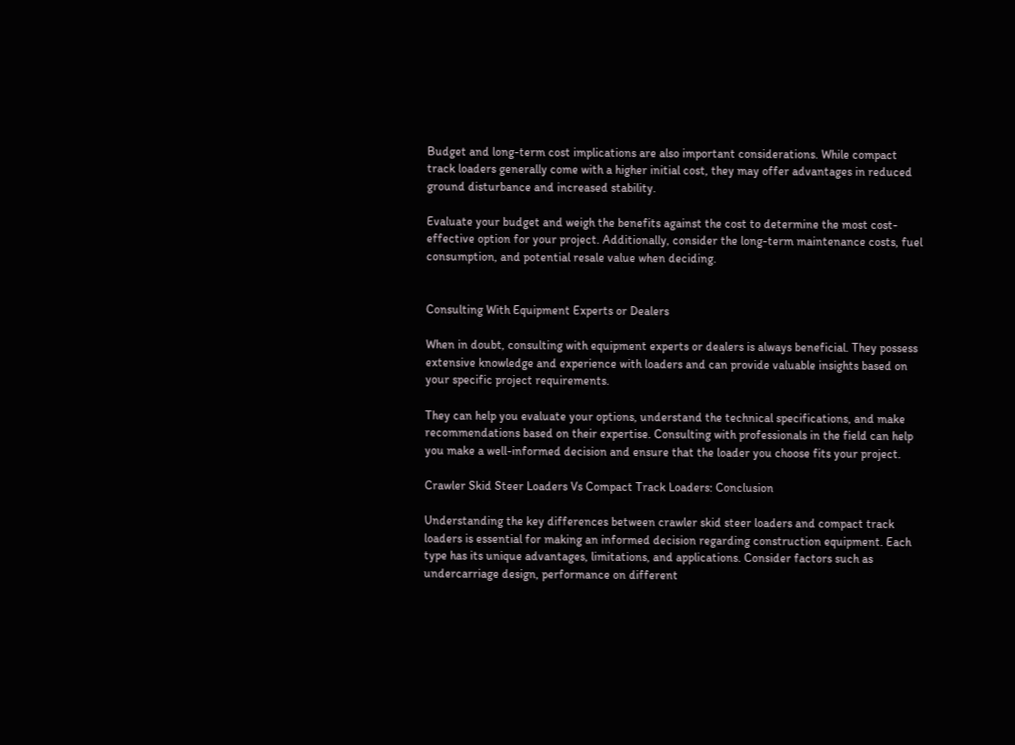Budget and long-term cost implications are also important considerations. While compact track loaders generally come with a higher initial cost, they may offer advantages in reduced ground disturbance and increased stability.

Evaluate your budget and weigh the benefits against the cost to determine the most cost-effective option for your project. Additionally, consider the long-term maintenance costs, fuel consumption, and potential resale value when deciding.


Consulting With Equipment Experts or Dealers

When in doubt, consulting with equipment experts or dealers is always beneficial. They possess extensive knowledge and experience with loaders and can provide valuable insights based on your specific project requirements.

They can help you evaluate your options, understand the technical specifications, and make recommendations based on their expertise. Consulting with professionals in the field can help you make a well-informed decision and ensure that the loader you choose fits your project.

Crawler Skid Steer Loaders Vs Compact Track Loaders: Conclusion

Understanding the key differences between crawler skid steer loaders and compact track loaders is essential for making an informed decision regarding construction equipment. Each type has its unique advantages, limitations, and applications. Consider factors such as undercarriage design, performance on different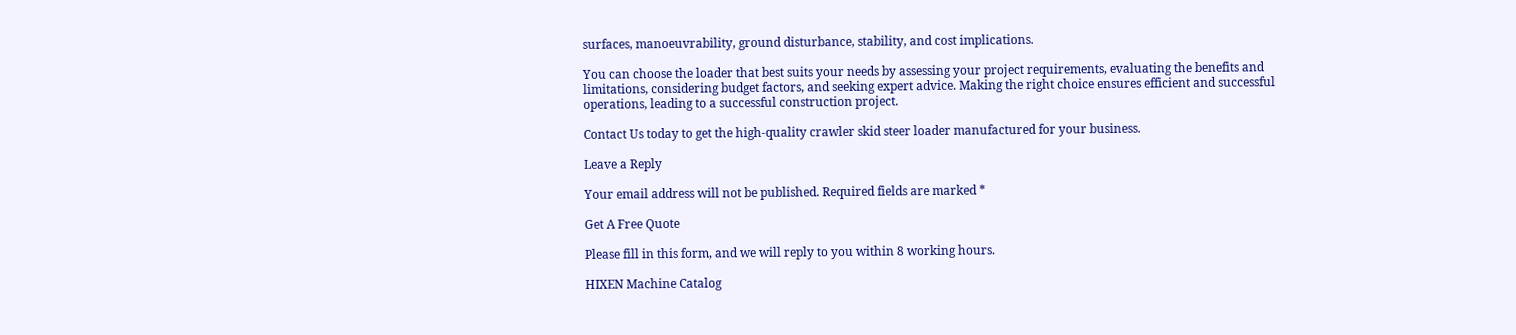surfaces, manoeuvrability, ground disturbance, stability, and cost implications.

You can choose the loader that best suits your needs by assessing your project requirements, evaluating the benefits and limitations, considering budget factors, and seeking expert advice. Making the right choice ensures efficient and successful operations, leading to a successful construction project.

Contact Us today to get the high-quality crawler skid steer loader manufactured for your business.

Leave a Reply

Your email address will not be published. Required fields are marked *

Get A Free Quote

Please fill in this form, and we will reply to you within 8 working hours.

HIXEN Machine Catalog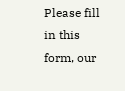Please fill in this form, our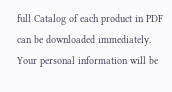full Catalog of each product in PDF can be downloaded immediately. Your personal information will be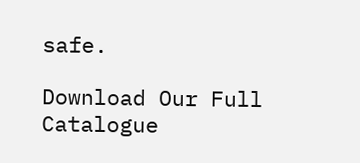safe.

Download Our Full Catalogue